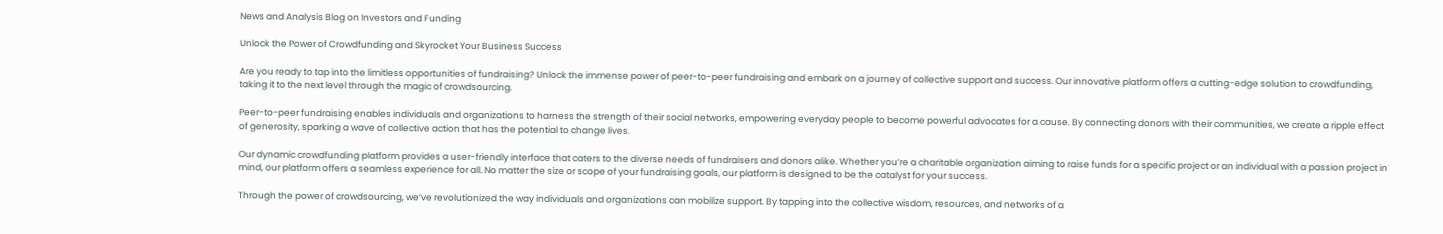News and Analysis Blog on Investors and Funding

Unlock the Power of Crowdfunding and Skyrocket Your Business Success

Are you ready to tap into the limitless opportunities of fundraising? Unlock the immense power of peer-to-peer fundraising and embark on a journey of collective support and success. Our innovative platform offers a cutting-edge solution to crowdfunding, taking it to the next level through the magic of crowdsourcing.

Peer-to-peer fundraising enables individuals and organizations to harness the strength of their social networks, empowering everyday people to become powerful advocates for a cause. By connecting donors with their communities, we create a ripple effect of generosity, sparking a wave of collective action that has the potential to change lives.

Our dynamic crowdfunding platform provides a user-friendly interface that caters to the diverse needs of fundraisers and donors alike. Whether you’re a charitable organization aiming to raise funds for a specific project or an individual with a passion project in mind, our platform offers a seamless experience for all. No matter the size or scope of your fundraising goals, our platform is designed to be the catalyst for your success.

Through the power of crowdsourcing, we’ve revolutionized the way individuals and organizations can mobilize support. By tapping into the collective wisdom, resources, and networks of a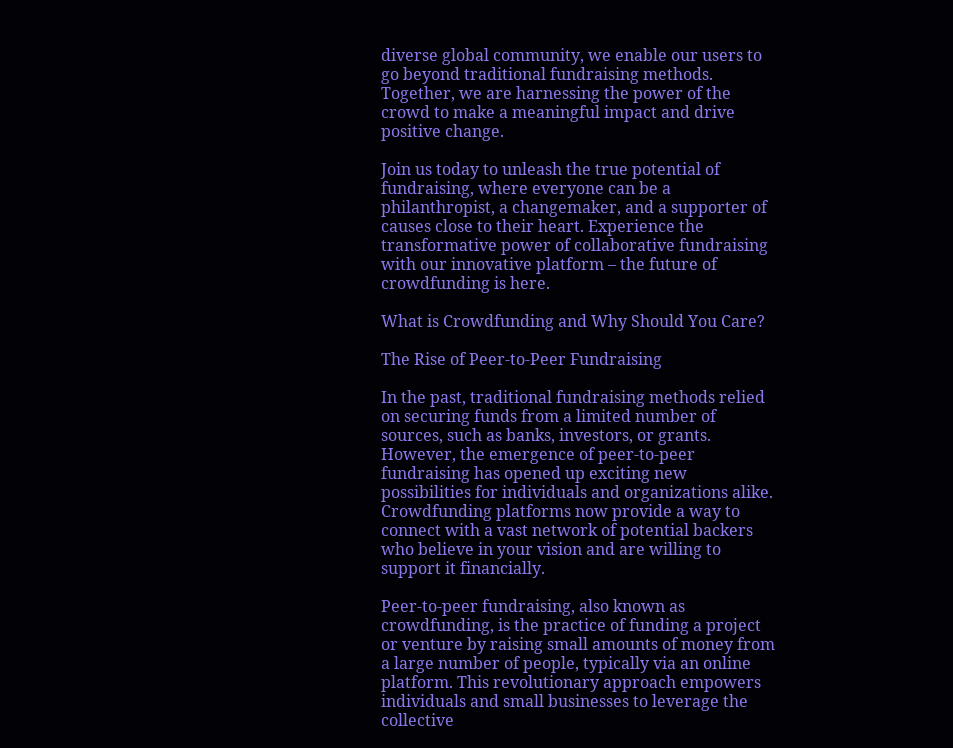diverse global community, we enable our users to go beyond traditional fundraising methods. Together, we are harnessing the power of the crowd to make a meaningful impact and drive positive change.

Join us today to unleash the true potential of fundraising, where everyone can be a philanthropist, a changemaker, and a supporter of causes close to their heart. Experience the transformative power of collaborative fundraising with our innovative platform – the future of crowdfunding is here.

What is Crowdfunding and Why Should You Care?

The Rise of Peer-to-Peer Fundraising

In the past, traditional fundraising methods relied on securing funds from a limited number of sources, such as banks, investors, or grants. However, the emergence of peer-to-peer fundraising has opened up exciting new possibilities for individuals and organizations alike. Crowdfunding platforms now provide a way to connect with a vast network of potential backers who believe in your vision and are willing to support it financially.

Peer-to-peer fundraising, also known as crowdfunding, is the practice of funding a project or venture by raising small amounts of money from a large number of people, typically via an online platform. This revolutionary approach empowers individuals and small businesses to leverage the collective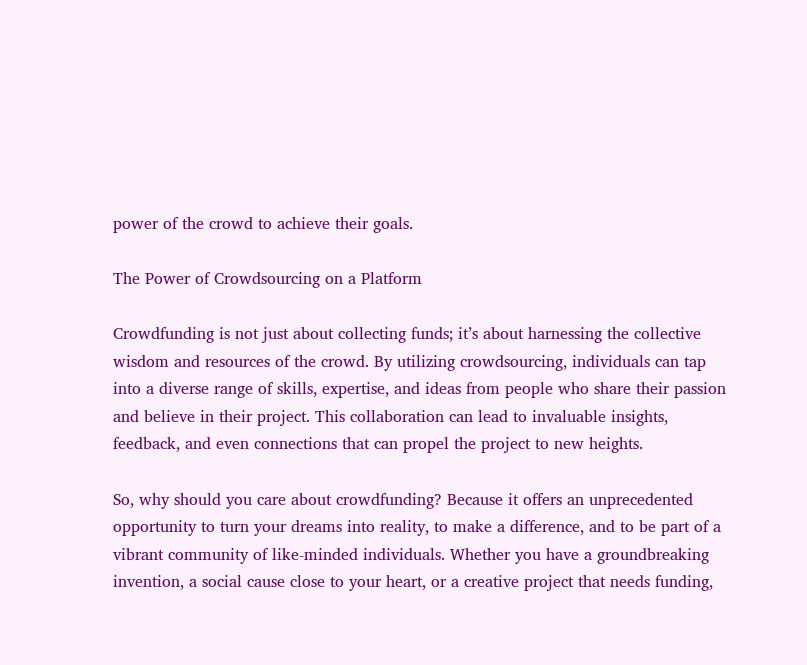power of the crowd to achieve their goals.

The Power of Crowdsourcing on a Platform

Crowdfunding is not just about collecting funds; it’s about harnessing the collective wisdom and resources of the crowd. By utilizing crowdsourcing, individuals can tap into a diverse range of skills, expertise, and ideas from people who share their passion and believe in their project. This collaboration can lead to invaluable insights, feedback, and even connections that can propel the project to new heights.

So, why should you care about crowdfunding? Because it offers an unprecedented opportunity to turn your dreams into reality, to make a difference, and to be part of a vibrant community of like-minded individuals. Whether you have a groundbreaking invention, a social cause close to your heart, or a creative project that needs funding,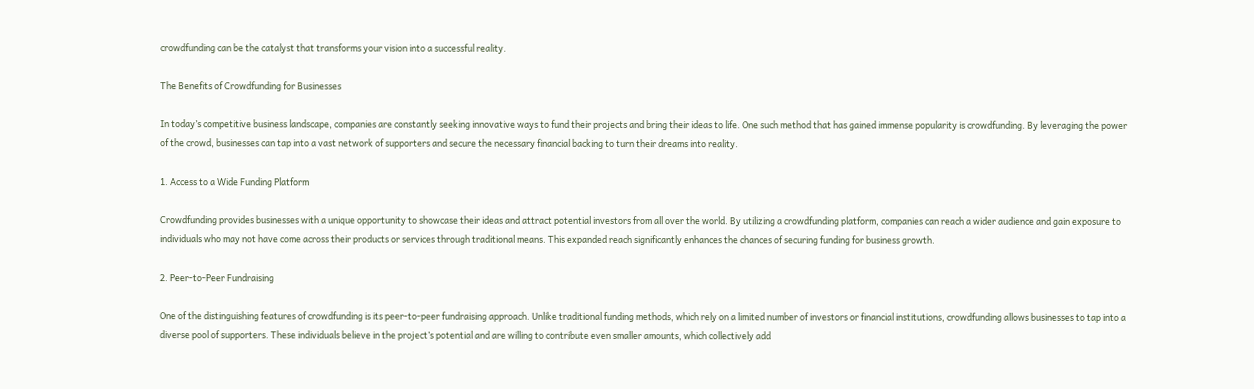crowdfunding can be the catalyst that transforms your vision into a successful reality.

The Benefits of Crowdfunding for Businesses

In today’s competitive business landscape, companies are constantly seeking innovative ways to fund their projects and bring their ideas to life. One such method that has gained immense popularity is crowdfunding. By leveraging the power of the crowd, businesses can tap into a vast network of supporters and secure the necessary financial backing to turn their dreams into reality.

1. Access to a Wide Funding Platform

Crowdfunding provides businesses with a unique opportunity to showcase their ideas and attract potential investors from all over the world. By utilizing a crowdfunding platform, companies can reach a wider audience and gain exposure to individuals who may not have come across their products or services through traditional means. This expanded reach significantly enhances the chances of securing funding for business growth.

2. Peer-to-Peer Fundraising

One of the distinguishing features of crowdfunding is its peer-to-peer fundraising approach. Unlike traditional funding methods, which rely on a limited number of investors or financial institutions, crowdfunding allows businesses to tap into a diverse pool of supporters. These individuals believe in the project’s potential and are willing to contribute even smaller amounts, which collectively add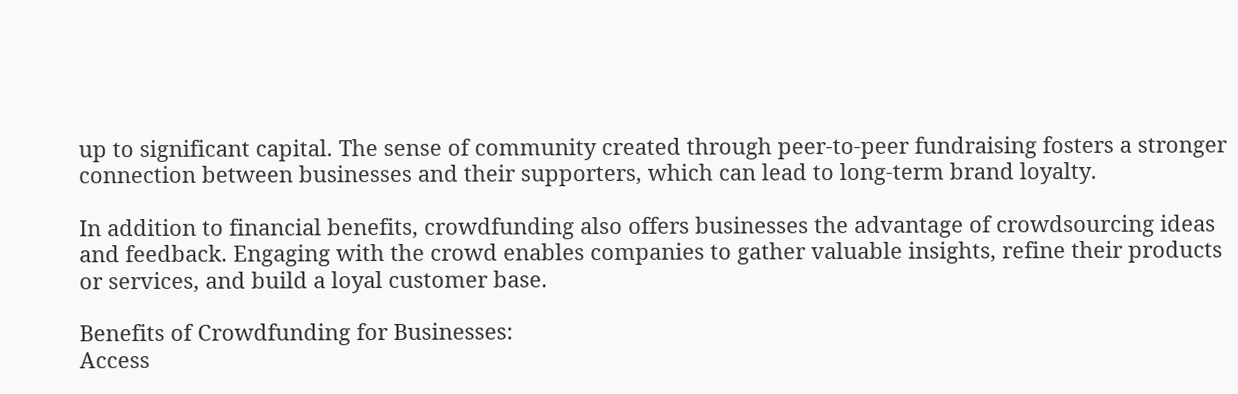up to significant capital. The sense of community created through peer-to-peer fundraising fosters a stronger connection between businesses and their supporters, which can lead to long-term brand loyalty.

In addition to financial benefits, crowdfunding also offers businesses the advantage of crowdsourcing ideas and feedback. Engaging with the crowd enables companies to gather valuable insights, refine their products or services, and build a loyal customer base.

Benefits of Crowdfunding for Businesses:
Access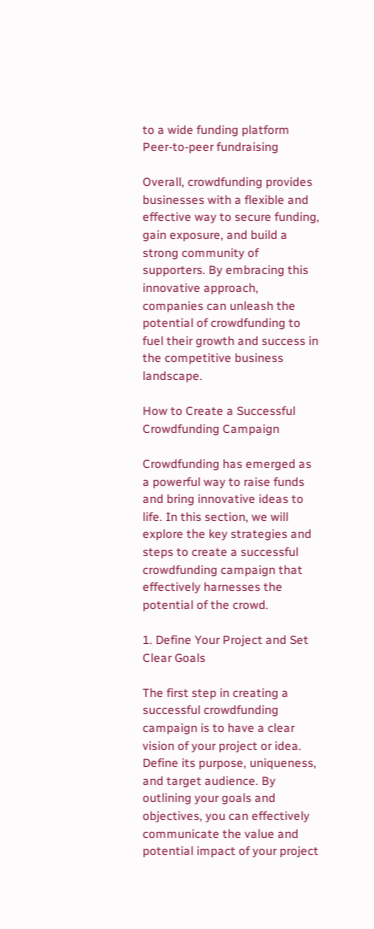to a wide funding platform
Peer-to-peer fundraising

Overall, crowdfunding provides businesses with a flexible and effective way to secure funding, gain exposure, and build a strong community of supporters. By embracing this innovative approach, companies can unleash the potential of crowdfunding to fuel their growth and success in the competitive business landscape.

How to Create a Successful Crowdfunding Campaign

Crowdfunding has emerged as a powerful way to raise funds and bring innovative ideas to life. In this section, we will explore the key strategies and steps to create a successful crowdfunding campaign that effectively harnesses the potential of the crowd.

1. Define Your Project and Set Clear Goals

The first step in creating a successful crowdfunding campaign is to have a clear vision of your project or idea. Define its purpose, uniqueness, and target audience. By outlining your goals and objectives, you can effectively communicate the value and potential impact of your project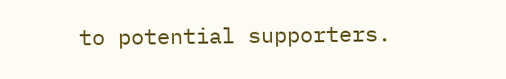to potential supporters.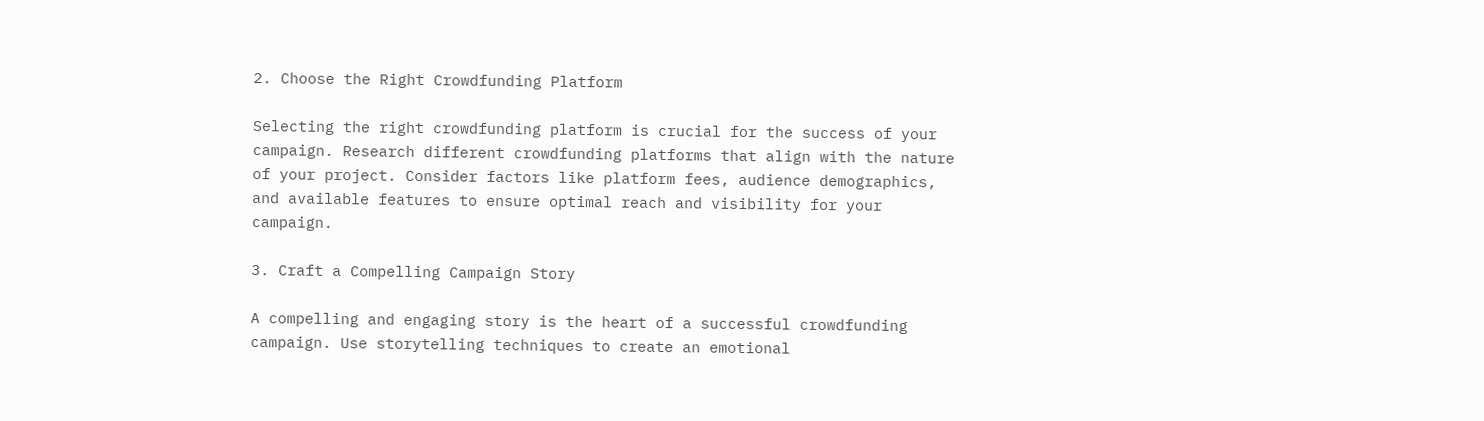2. Choose the Right Crowdfunding Platform

Selecting the right crowdfunding platform is crucial for the success of your campaign. Research different crowdfunding platforms that align with the nature of your project. Consider factors like platform fees, audience demographics, and available features to ensure optimal reach and visibility for your campaign.

3. Craft a Compelling Campaign Story

A compelling and engaging story is the heart of a successful crowdfunding campaign. Use storytelling techniques to create an emotional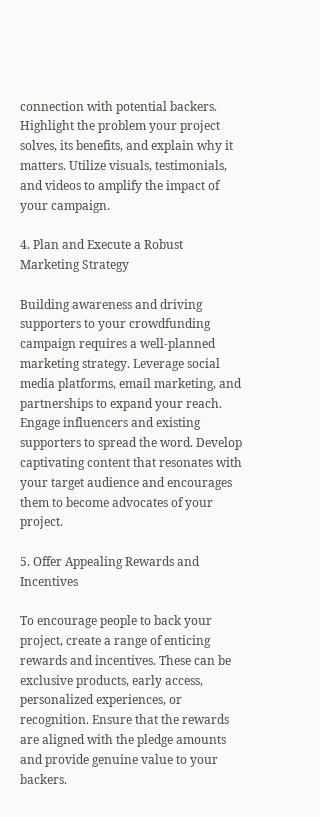connection with potential backers. Highlight the problem your project solves, its benefits, and explain why it matters. Utilize visuals, testimonials, and videos to amplify the impact of your campaign.

4. Plan and Execute a Robust Marketing Strategy

Building awareness and driving supporters to your crowdfunding campaign requires a well-planned marketing strategy. Leverage social media platforms, email marketing, and partnerships to expand your reach. Engage influencers and existing supporters to spread the word. Develop captivating content that resonates with your target audience and encourages them to become advocates of your project.

5. Offer Appealing Rewards and Incentives

To encourage people to back your project, create a range of enticing rewards and incentives. These can be exclusive products, early access, personalized experiences, or recognition. Ensure that the rewards are aligned with the pledge amounts and provide genuine value to your backers.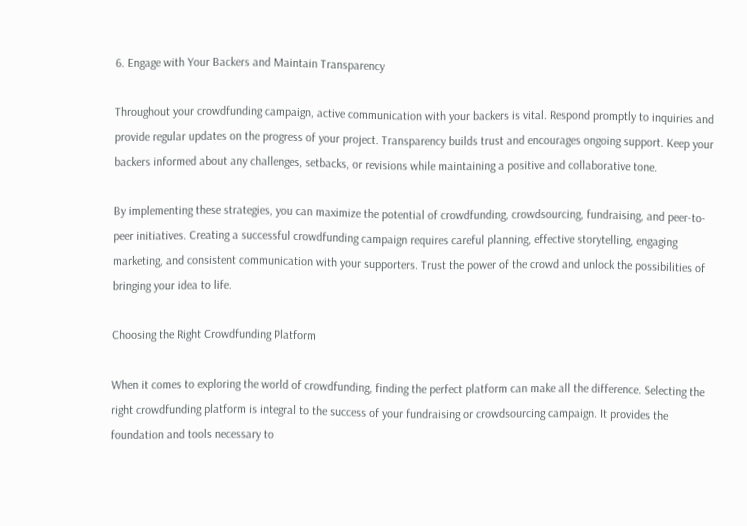6. Engage with Your Backers and Maintain Transparency

Throughout your crowdfunding campaign, active communication with your backers is vital. Respond promptly to inquiries and provide regular updates on the progress of your project. Transparency builds trust and encourages ongoing support. Keep your backers informed about any challenges, setbacks, or revisions while maintaining a positive and collaborative tone.

By implementing these strategies, you can maximize the potential of crowdfunding, crowdsourcing, fundraising, and peer-to-peer initiatives. Creating a successful crowdfunding campaign requires careful planning, effective storytelling, engaging marketing, and consistent communication with your supporters. Trust the power of the crowd and unlock the possibilities of bringing your idea to life.

Choosing the Right Crowdfunding Platform

When it comes to exploring the world of crowdfunding, finding the perfect platform can make all the difference. Selecting the right crowdfunding platform is integral to the success of your fundraising or crowdsourcing campaign. It provides the foundation and tools necessary to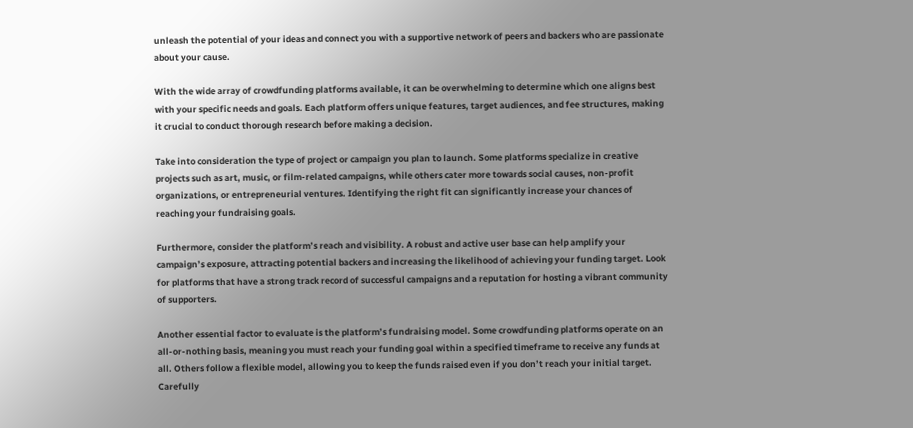unleash the potential of your ideas and connect you with a supportive network of peers and backers who are passionate about your cause.

With the wide array of crowdfunding platforms available, it can be overwhelming to determine which one aligns best with your specific needs and goals. Each platform offers unique features, target audiences, and fee structures, making it crucial to conduct thorough research before making a decision.

Take into consideration the type of project or campaign you plan to launch. Some platforms specialize in creative projects such as art, music, or film-related campaigns, while others cater more towards social causes, non-profit organizations, or entrepreneurial ventures. Identifying the right fit can significantly increase your chances of reaching your fundraising goals.

Furthermore, consider the platform’s reach and visibility. A robust and active user base can help amplify your campaign’s exposure, attracting potential backers and increasing the likelihood of achieving your funding target. Look for platforms that have a strong track record of successful campaigns and a reputation for hosting a vibrant community of supporters.

Another essential factor to evaluate is the platform’s fundraising model. Some crowdfunding platforms operate on an all-or-nothing basis, meaning you must reach your funding goal within a specified timeframe to receive any funds at all. Others follow a flexible model, allowing you to keep the funds raised even if you don’t reach your initial target. Carefully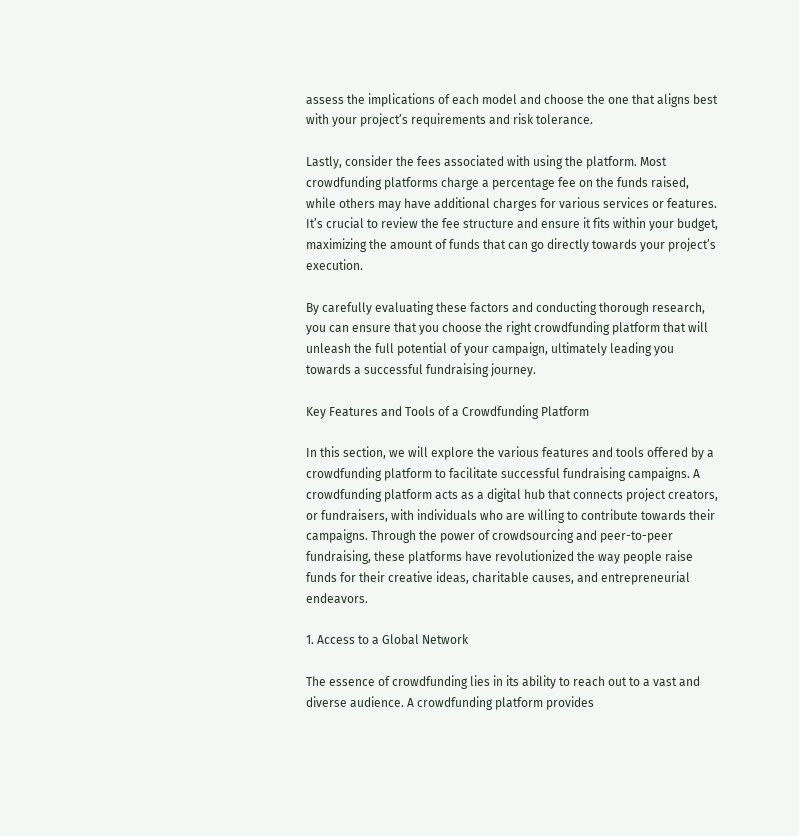assess the implications of each model and choose the one that aligns best with your project’s requirements and risk tolerance.

Lastly, consider the fees associated with using the platform. Most crowdfunding platforms charge a percentage fee on the funds raised, while others may have additional charges for various services or features. It’s crucial to review the fee structure and ensure it fits within your budget, maximizing the amount of funds that can go directly towards your project’s execution.

By carefully evaluating these factors and conducting thorough research, you can ensure that you choose the right crowdfunding platform that will unleash the full potential of your campaign, ultimately leading you towards a successful fundraising journey.

Key Features and Tools of a Crowdfunding Platform

In this section, we will explore the various features and tools offered by a crowdfunding platform to facilitate successful fundraising campaigns. A crowdfunding platform acts as a digital hub that connects project creators, or fundraisers, with individuals who are willing to contribute towards their campaigns. Through the power of crowdsourcing and peer-to-peer fundraising, these platforms have revolutionized the way people raise funds for their creative ideas, charitable causes, and entrepreneurial endeavors.

1. Access to a Global Network

The essence of crowdfunding lies in its ability to reach out to a vast and diverse audience. A crowdfunding platform provides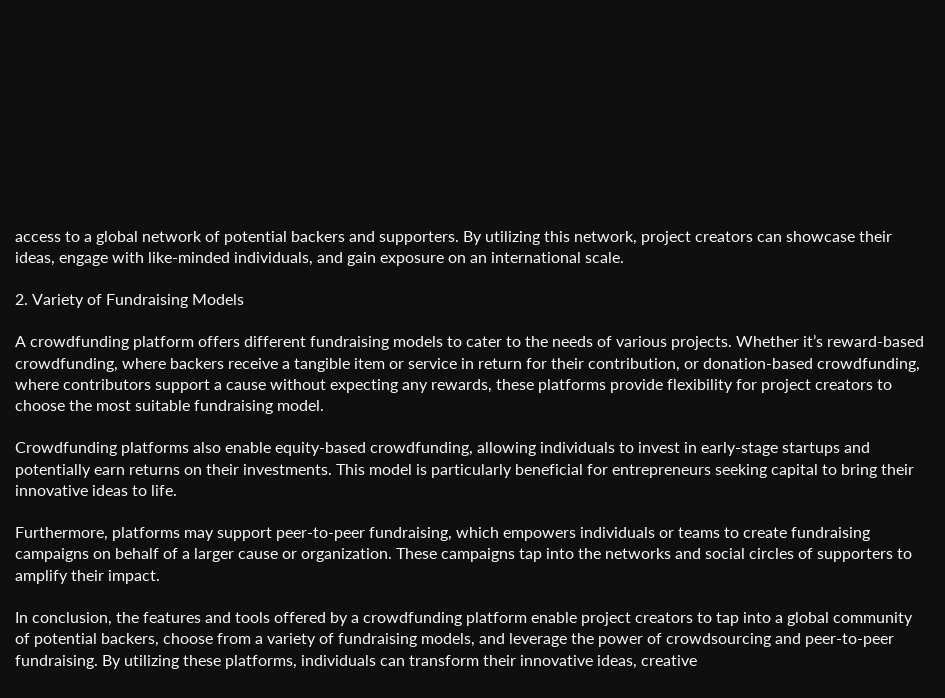access to a global network of potential backers and supporters. By utilizing this network, project creators can showcase their ideas, engage with like-minded individuals, and gain exposure on an international scale.

2. Variety of Fundraising Models

A crowdfunding platform offers different fundraising models to cater to the needs of various projects. Whether it’s reward-based crowdfunding, where backers receive a tangible item or service in return for their contribution, or donation-based crowdfunding, where contributors support a cause without expecting any rewards, these platforms provide flexibility for project creators to choose the most suitable fundraising model.

Crowdfunding platforms also enable equity-based crowdfunding, allowing individuals to invest in early-stage startups and potentially earn returns on their investments. This model is particularly beneficial for entrepreneurs seeking capital to bring their innovative ideas to life.

Furthermore, platforms may support peer-to-peer fundraising, which empowers individuals or teams to create fundraising campaigns on behalf of a larger cause or organization. These campaigns tap into the networks and social circles of supporters to amplify their impact.

In conclusion, the features and tools offered by a crowdfunding platform enable project creators to tap into a global community of potential backers, choose from a variety of fundraising models, and leverage the power of crowdsourcing and peer-to-peer fundraising. By utilizing these platforms, individuals can transform their innovative ideas, creative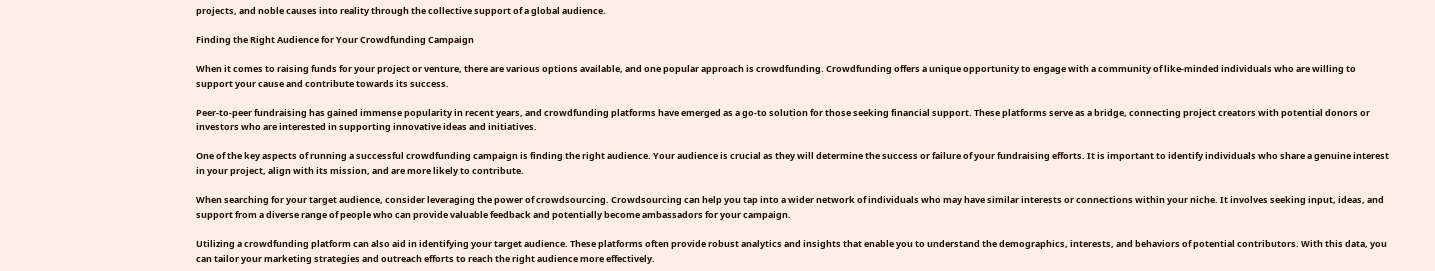projects, and noble causes into reality through the collective support of a global audience.

Finding the Right Audience for Your Crowdfunding Campaign

When it comes to raising funds for your project or venture, there are various options available, and one popular approach is crowdfunding. Crowdfunding offers a unique opportunity to engage with a community of like-minded individuals who are willing to support your cause and contribute towards its success.

Peer-to-peer fundraising has gained immense popularity in recent years, and crowdfunding platforms have emerged as a go-to solution for those seeking financial support. These platforms serve as a bridge, connecting project creators with potential donors or investors who are interested in supporting innovative ideas and initiatives.

One of the key aspects of running a successful crowdfunding campaign is finding the right audience. Your audience is crucial as they will determine the success or failure of your fundraising efforts. It is important to identify individuals who share a genuine interest in your project, align with its mission, and are more likely to contribute.

When searching for your target audience, consider leveraging the power of crowdsourcing. Crowdsourcing can help you tap into a wider network of individuals who may have similar interests or connections within your niche. It involves seeking input, ideas, and support from a diverse range of people who can provide valuable feedback and potentially become ambassadors for your campaign.

Utilizing a crowdfunding platform can also aid in identifying your target audience. These platforms often provide robust analytics and insights that enable you to understand the demographics, interests, and behaviors of potential contributors. With this data, you can tailor your marketing strategies and outreach efforts to reach the right audience more effectively.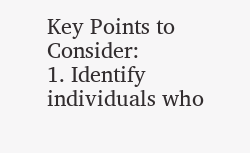Key Points to Consider:
1. Identify individuals who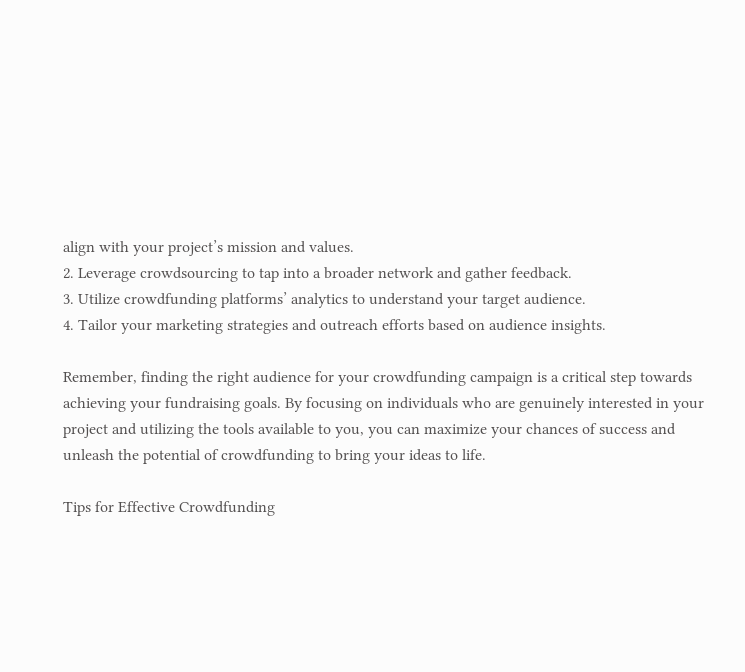align with your project’s mission and values.
2. Leverage crowdsourcing to tap into a broader network and gather feedback.
3. Utilize crowdfunding platforms’ analytics to understand your target audience.
4. Tailor your marketing strategies and outreach efforts based on audience insights.

Remember, finding the right audience for your crowdfunding campaign is a critical step towards achieving your fundraising goals. By focusing on individuals who are genuinely interested in your project and utilizing the tools available to you, you can maximize your chances of success and unleash the potential of crowdfunding to bring your ideas to life.

Tips for Effective Crowdfunding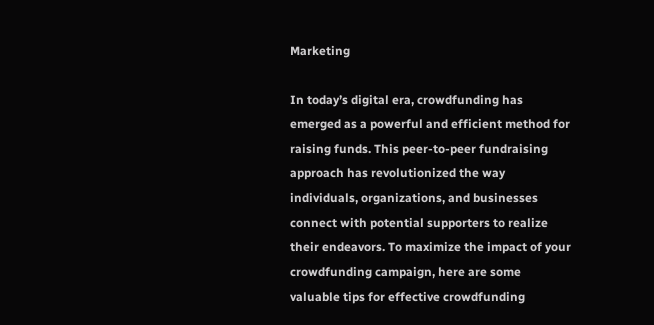Marketing

In today’s digital era, crowdfunding has emerged as a powerful and efficient method for raising funds. This peer-to-peer fundraising approach has revolutionized the way individuals, organizations, and businesses connect with potential supporters to realize their endeavors. To maximize the impact of your crowdfunding campaign, here are some valuable tips for effective crowdfunding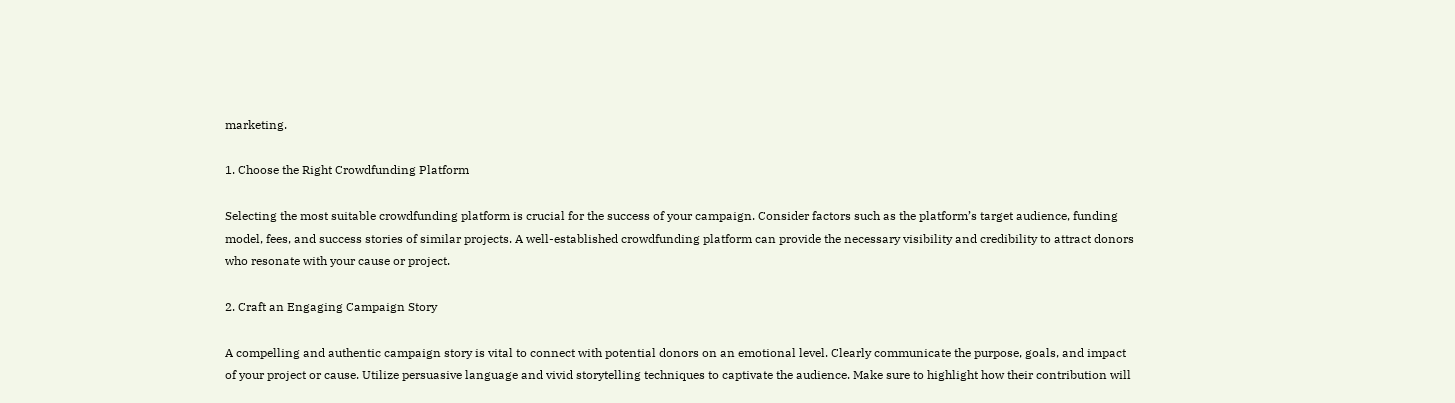marketing.

1. Choose the Right Crowdfunding Platform

Selecting the most suitable crowdfunding platform is crucial for the success of your campaign. Consider factors such as the platform’s target audience, funding model, fees, and success stories of similar projects. A well-established crowdfunding platform can provide the necessary visibility and credibility to attract donors who resonate with your cause or project.

2. Craft an Engaging Campaign Story

A compelling and authentic campaign story is vital to connect with potential donors on an emotional level. Clearly communicate the purpose, goals, and impact of your project or cause. Utilize persuasive language and vivid storytelling techniques to captivate the audience. Make sure to highlight how their contribution will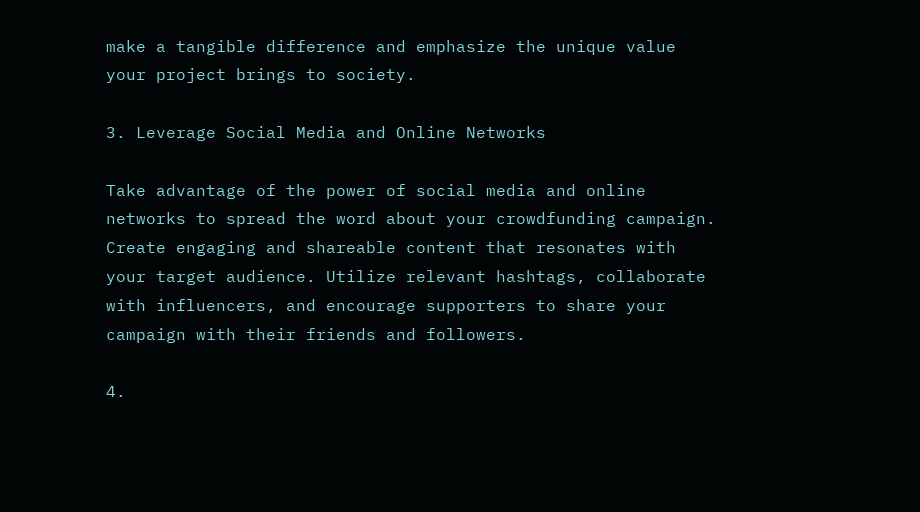make a tangible difference and emphasize the unique value your project brings to society.

3. Leverage Social Media and Online Networks

Take advantage of the power of social media and online networks to spread the word about your crowdfunding campaign. Create engaging and shareable content that resonates with your target audience. Utilize relevant hashtags, collaborate with influencers, and encourage supporters to share your campaign with their friends and followers.

4.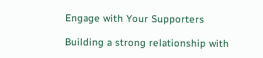Engage with Your Supporters

Building a strong relationship with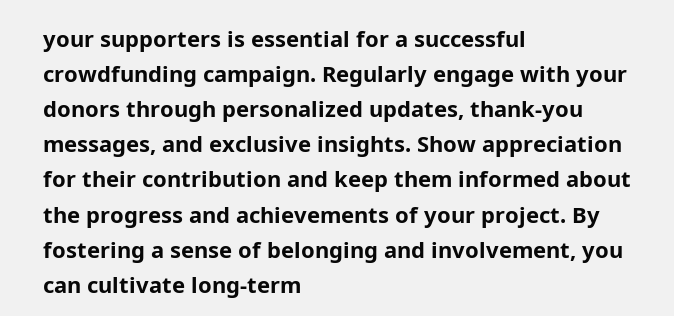your supporters is essential for a successful crowdfunding campaign. Regularly engage with your donors through personalized updates, thank-you messages, and exclusive insights. Show appreciation for their contribution and keep them informed about the progress and achievements of your project. By fostering a sense of belonging and involvement, you can cultivate long-term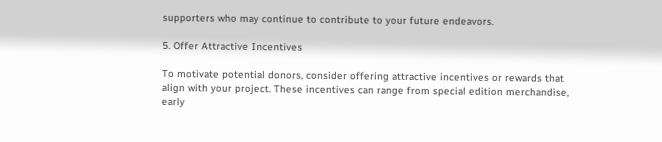supporters who may continue to contribute to your future endeavors.

5. Offer Attractive Incentives

To motivate potential donors, consider offering attractive incentives or rewards that align with your project. These incentives can range from special edition merchandise, early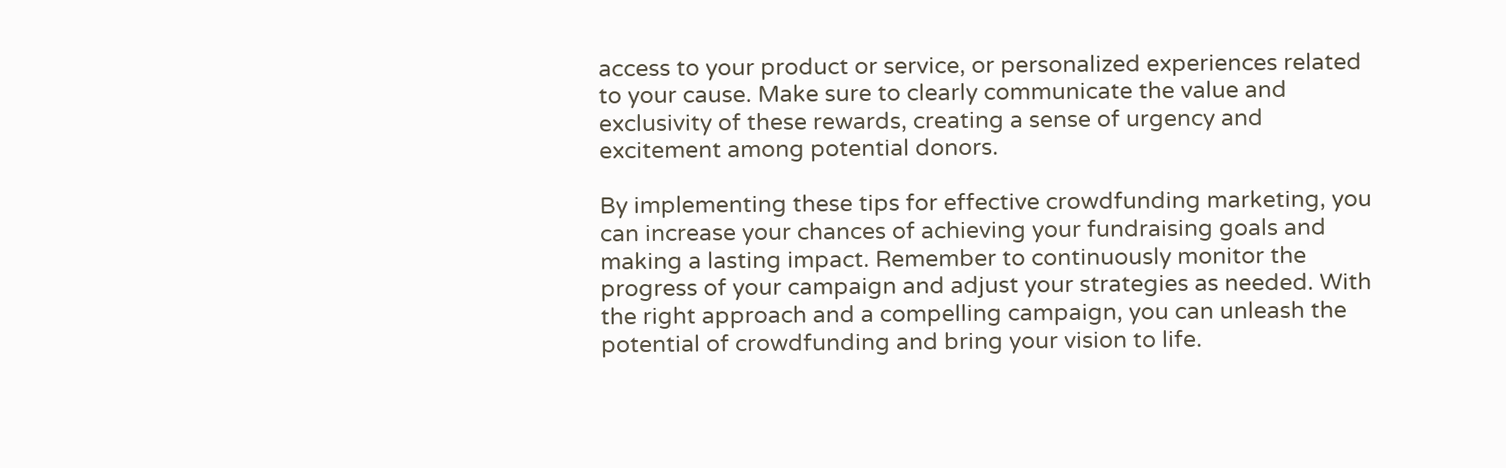access to your product or service, or personalized experiences related to your cause. Make sure to clearly communicate the value and exclusivity of these rewards, creating a sense of urgency and excitement among potential donors.

By implementing these tips for effective crowdfunding marketing, you can increase your chances of achieving your fundraising goals and making a lasting impact. Remember to continuously monitor the progress of your campaign and adjust your strategies as needed. With the right approach and a compelling campaign, you can unleash the potential of crowdfunding and bring your vision to life.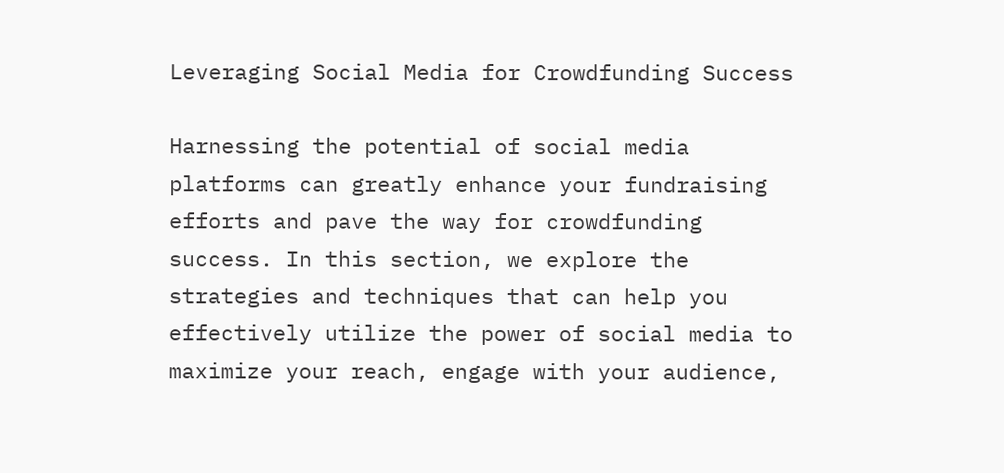Leveraging Social Media for Crowdfunding Success

Harnessing the potential of social media platforms can greatly enhance your fundraising efforts and pave the way for crowdfunding success. In this section, we explore the strategies and techniques that can help you effectively utilize the power of social media to maximize your reach, engage with your audience,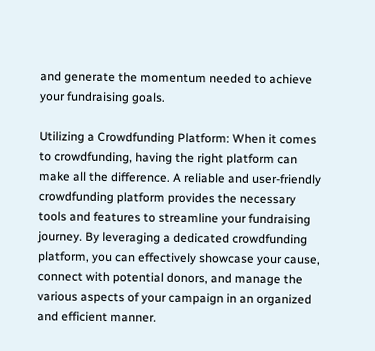and generate the momentum needed to achieve your fundraising goals.

Utilizing a Crowdfunding Platform: When it comes to crowdfunding, having the right platform can make all the difference. A reliable and user-friendly crowdfunding platform provides the necessary tools and features to streamline your fundraising journey. By leveraging a dedicated crowdfunding platform, you can effectively showcase your cause, connect with potential donors, and manage the various aspects of your campaign in an organized and efficient manner.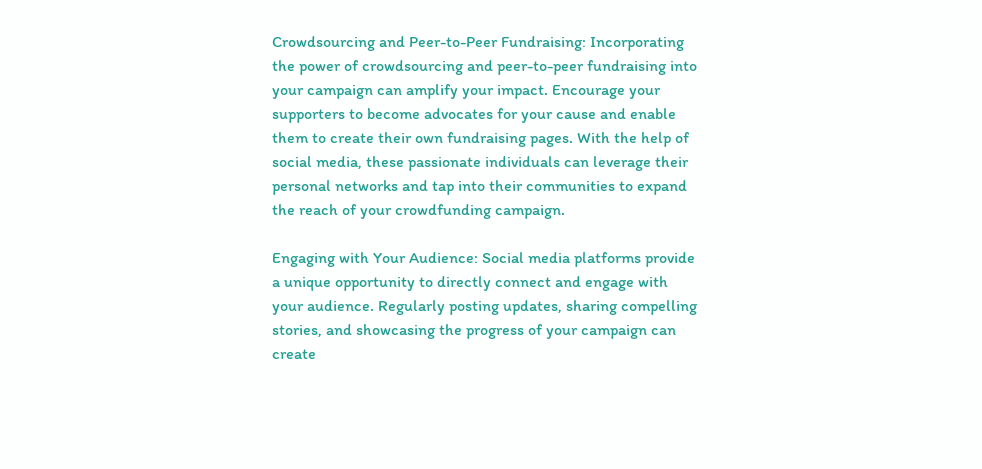Crowdsourcing and Peer-to-Peer Fundraising: Incorporating the power of crowdsourcing and peer-to-peer fundraising into your campaign can amplify your impact. Encourage your supporters to become advocates for your cause and enable them to create their own fundraising pages. With the help of social media, these passionate individuals can leverage their personal networks and tap into their communities to expand the reach of your crowdfunding campaign.

Engaging with Your Audience: Social media platforms provide a unique opportunity to directly connect and engage with your audience. Regularly posting updates, sharing compelling stories, and showcasing the progress of your campaign can create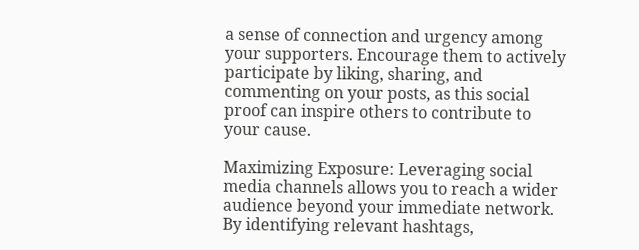a sense of connection and urgency among your supporters. Encourage them to actively participate by liking, sharing, and commenting on your posts, as this social proof can inspire others to contribute to your cause.

Maximizing Exposure: Leveraging social media channels allows you to reach a wider audience beyond your immediate network. By identifying relevant hashtags,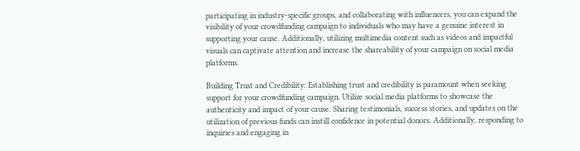participating in industry-specific groups, and collaborating with influencers, you can expand the visibility of your crowdfunding campaign to individuals who may have a genuine interest in supporting your cause. Additionally, utilizing multimedia content such as videos and impactful visuals can captivate attention and increase the shareability of your campaign on social media platforms.

Building Trust and Credibility: Establishing trust and credibility is paramount when seeking support for your crowdfunding campaign. Utilize social media platforms to showcase the authenticity and impact of your cause. Sharing testimonials, success stories, and updates on the utilization of previous funds can instill confidence in potential donors. Additionally, responding to inquiries and engaging in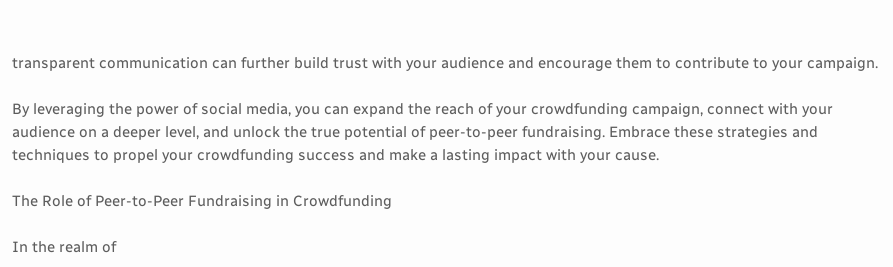transparent communication can further build trust with your audience and encourage them to contribute to your campaign.

By leveraging the power of social media, you can expand the reach of your crowdfunding campaign, connect with your audience on a deeper level, and unlock the true potential of peer-to-peer fundraising. Embrace these strategies and techniques to propel your crowdfunding success and make a lasting impact with your cause.

The Role of Peer-to-Peer Fundraising in Crowdfunding

In the realm of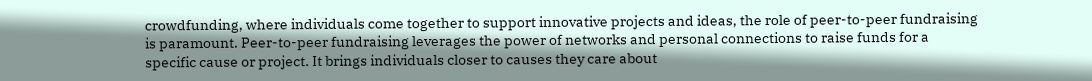crowdfunding, where individuals come together to support innovative projects and ideas, the role of peer-to-peer fundraising is paramount. Peer-to-peer fundraising leverages the power of networks and personal connections to raise funds for a specific cause or project. It brings individuals closer to causes they care about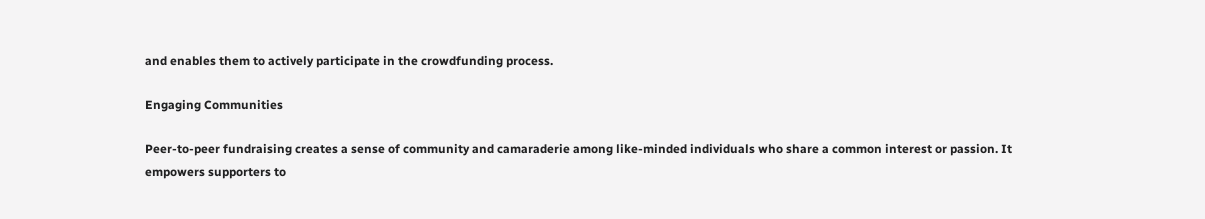and enables them to actively participate in the crowdfunding process.

Engaging Communities

Peer-to-peer fundraising creates a sense of community and camaraderie among like-minded individuals who share a common interest or passion. It empowers supporters to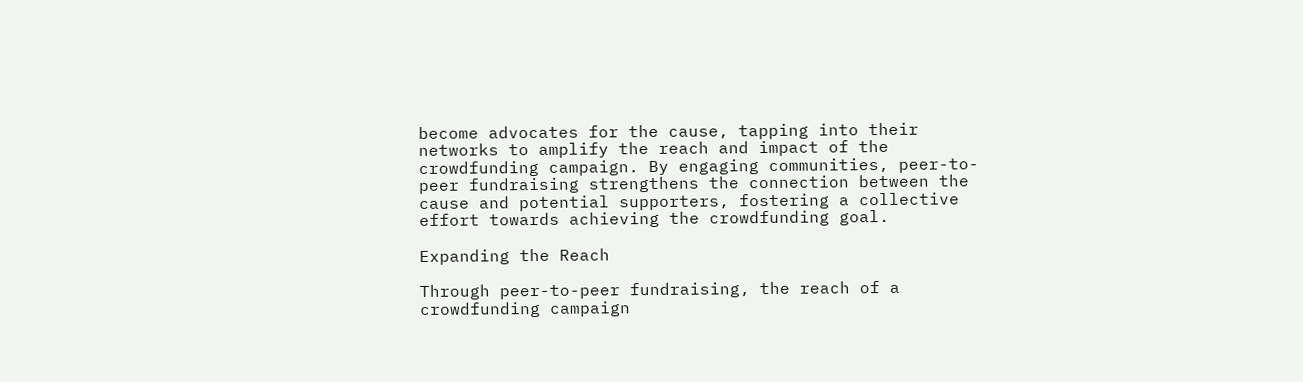become advocates for the cause, tapping into their networks to amplify the reach and impact of the crowdfunding campaign. By engaging communities, peer-to-peer fundraising strengthens the connection between the cause and potential supporters, fostering a collective effort towards achieving the crowdfunding goal.

Expanding the Reach

Through peer-to-peer fundraising, the reach of a crowdfunding campaign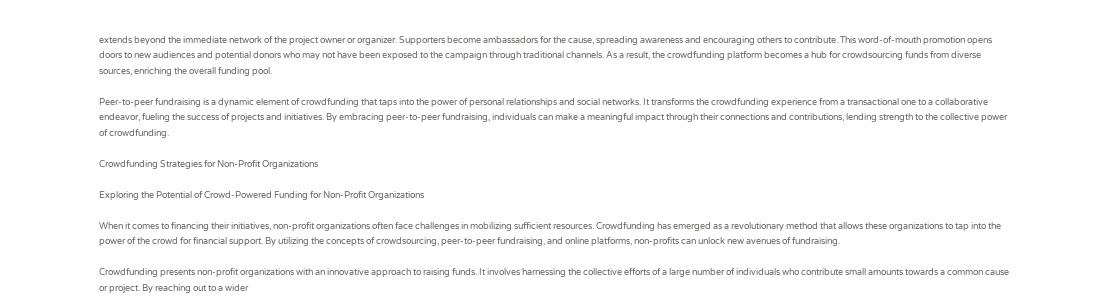extends beyond the immediate network of the project owner or organizer. Supporters become ambassadors for the cause, spreading awareness and encouraging others to contribute. This word-of-mouth promotion opens doors to new audiences and potential donors who may not have been exposed to the campaign through traditional channels. As a result, the crowdfunding platform becomes a hub for crowdsourcing funds from diverse sources, enriching the overall funding pool.

Peer-to-peer fundraising is a dynamic element of crowdfunding that taps into the power of personal relationships and social networks. It transforms the crowdfunding experience from a transactional one to a collaborative endeavor, fueling the success of projects and initiatives. By embracing peer-to-peer fundraising, individuals can make a meaningful impact through their connections and contributions, lending strength to the collective power of crowdfunding.

Crowdfunding Strategies for Non-Profit Organizations

Exploring the Potential of Crowd-Powered Funding for Non-Profit Organizations

When it comes to financing their initiatives, non-profit organizations often face challenges in mobilizing sufficient resources. Crowdfunding has emerged as a revolutionary method that allows these organizations to tap into the power of the crowd for financial support. By utilizing the concepts of crowdsourcing, peer-to-peer fundraising, and online platforms, non-profits can unlock new avenues of fundraising.

Crowdfunding presents non-profit organizations with an innovative approach to raising funds. It involves harnessing the collective efforts of a large number of individuals who contribute small amounts towards a common cause or project. By reaching out to a wider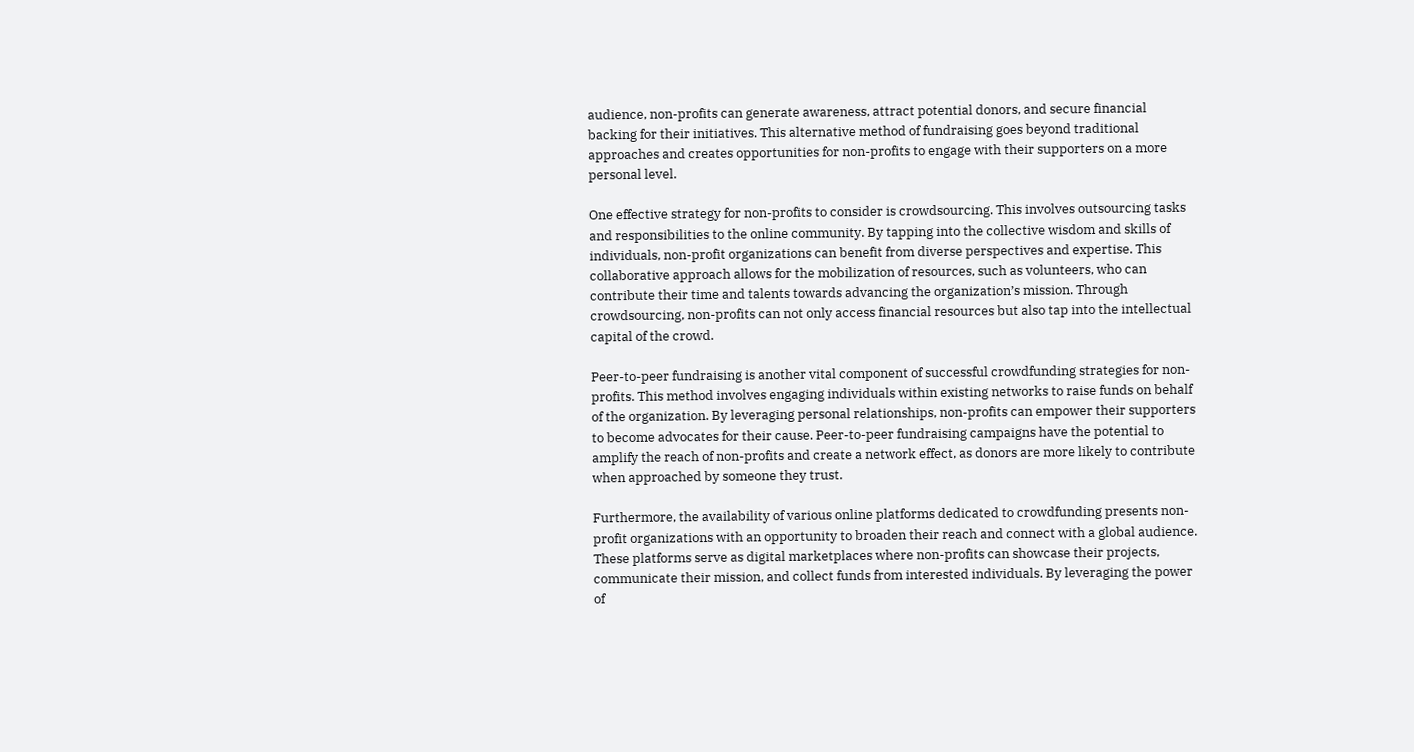audience, non-profits can generate awareness, attract potential donors, and secure financial backing for their initiatives. This alternative method of fundraising goes beyond traditional approaches and creates opportunities for non-profits to engage with their supporters on a more personal level.

One effective strategy for non-profits to consider is crowdsourcing. This involves outsourcing tasks and responsibilities to the online community. By tapping into the collective wisdom and skills of individuals, non-profit organizations can benefit from diverse perspectives and expertise. This collaborative approach allows for the mobilization of resources, such as volunteers, who can contribute their time and talents towards advancing the organization’s mission. Through crowdsourcing, non-profits can not only access financial resources but also tap into the intellectual capital of the crowd.

Peer-to-peer fundraising is another vital component of successful crowdfunding strategies for non-profits. This method involves engaging individuals within existing networks to raise funds on behalf of the organization. By leveraging personal relationships, non-profits can empower their supporters to become advocates for their cause. Peer-to-peer fundraising campaigns have the potential to amplify the reach of non-profits and create a network effect, as donors are more likely to contribute when approached by someone they trust.

Furthermore, the availability of various online platforms dedicated to crowdfunding presents non-profit organizations with an opportunity to broaden their reach and connect with a global audience. These platforms serve as digital marketplaces where non-profits can showcase their projects, communicate their mission, and collect funds from interested individuals. By leveraging the power of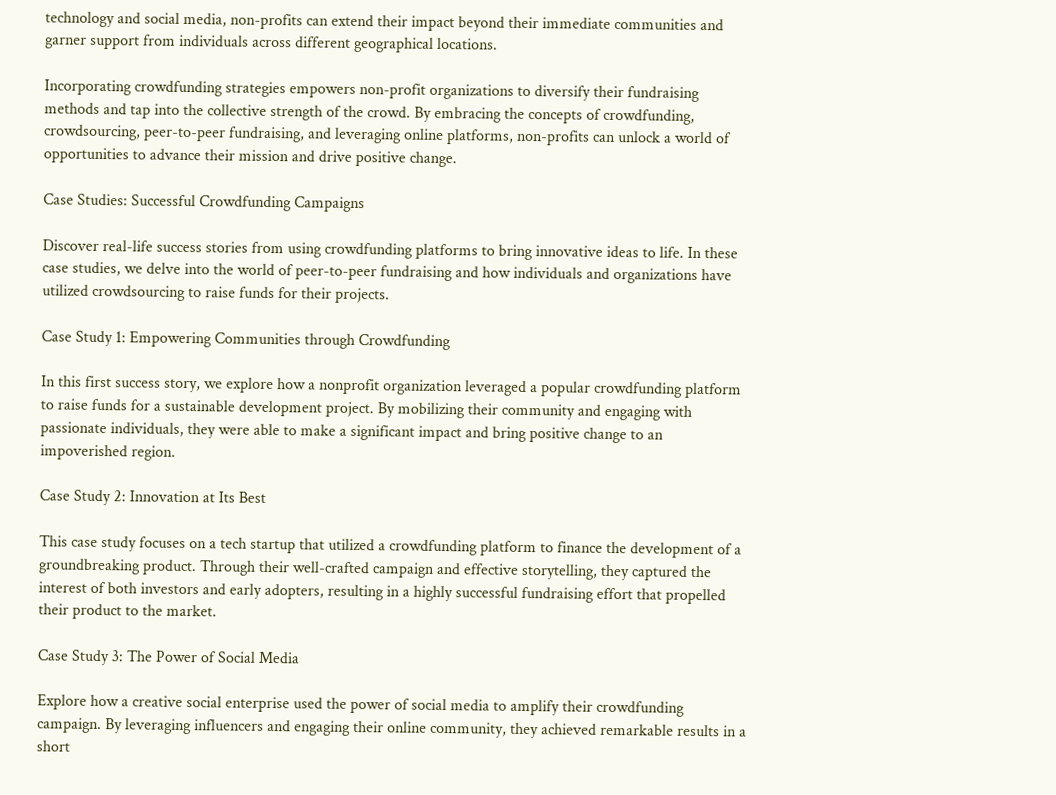technology and social media, non-profits can extend their impact beyond their immediate communities and garner support from individuals across different geographical locations.

Incorporating crowdfunding strategies empowers non-profit organizations to diversify their fundraising methods and tap into the collective strength of the crowd. By embracing the concepts of crowdfunding, crowdsourcing, peer-to-peer fundraising, and leveraging online platforms, non-profits can unlock a world of opportunities to advance their mission and drive positive change.

Case Studies: Successful Crowdfunding Campaigns

Discover real-life success stories from using crowdfunding platforms to bring innovative ideas to life. In these case studies, we delve into the world of peer-to-peer fundraising and how individuals and organizations have utilized crowdsourcing to raise funds for their projects.

Case Study 1: Empowering Communities through Crowdfunding

In this first success story, we explore how a nonprofit organization leveraged a popular crowdfunding platform to raise funds for a sustainable development project. By mobilizing their community and engaging with passionate individuals, they were able to make a significant impact and bring positive change to an impoverished region.

Case Study 2: Innovation at Its Best

This case study focuses on a tech startup that utilized a crowdfunding platform to finance the development of a groundbreaking product. Through their well-crafted campaign and effective storytelling, they captured the interest of both investors and early adopters, resulting in a highly successful fundraising effort that propelled their product to the market.

Case Study 3: The Power of Social Media

Explore how a creative social enterprise used the power of social media to amplify their crowdfunding campaign. By leveraging influencers and engaging their online community, they achieved remarkable results in a short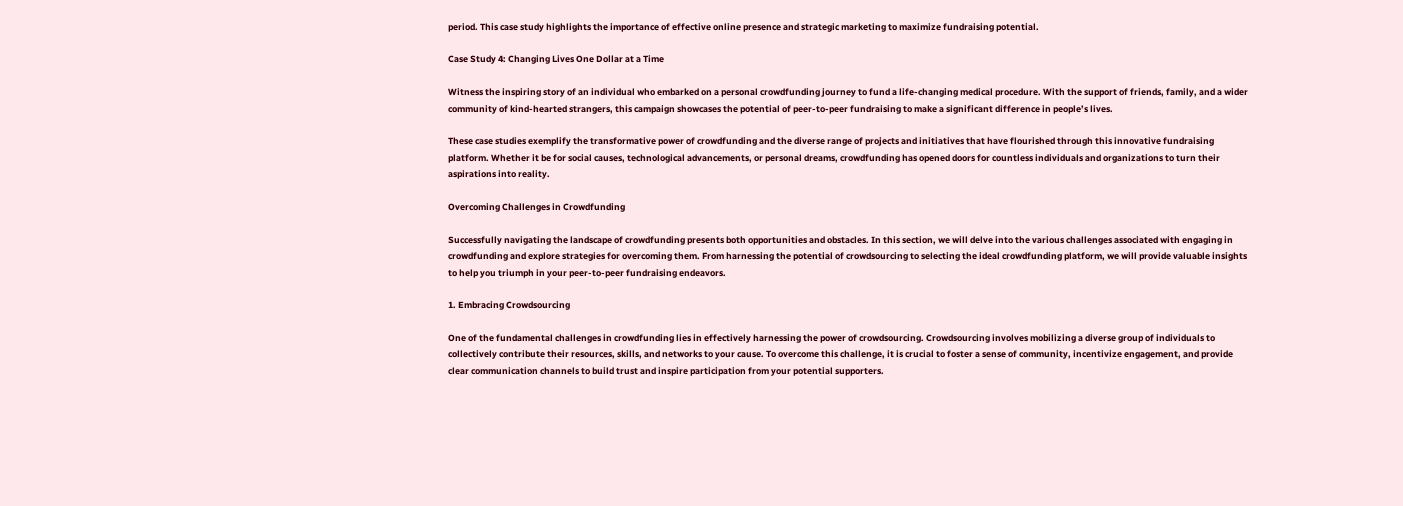period. This case study highlights the importance of effective online presence and strategic marketing to maximize fundraising potential.

Case Study 4: Changing Lives One Dollar at a Time

Witness the inspiring story of an individual who embarked on a personal crowdfunding journey to fund a life-changing medical procedure. With the support of friends, family, and a wider community of kind-hearted strangers, this campaign showcases the potential of peer-to-peer fundraising to make a significant difference in people’s lives.

These case studies exemplify the transformative power of crowdfunding and the diverse range of projects and initiatives that have flourished through this innovative fundraising platform. Whether it be for social causes, technological advancements, or personal dreams, crowdfunding has opened doors for countless individuals and organizations to turn their aspirations into reality.

Overcoming Challenges in Crowdfunding

Successfully navigating the landscape of crowdfunding presents both opportunities and obstacles. In this section, we will delve into the various challenges associated with engaging in crowdfunding and explore strategies for overcoming them. From harnessing the potential of crowdsourcing to selecting the ideal crowdfunding platform, we will provide valuable insights to help you triumph in your peer-to-peer fundraising endeavors.

1. Embracing Crowdsourcing

One of the fundamental challenges in crowdfunding lies in effectively harnessing the power of crowdsourcing. Crowdsourcing involves mobilizing a diverse group of individuals to collectively contribute their resources, skills, and networks to your cause. To overcome this challenge, it is crucial to foster a sense of community, incentivize engagement, and provide clear communication channels to build trust and inspire participation from your potential supporters.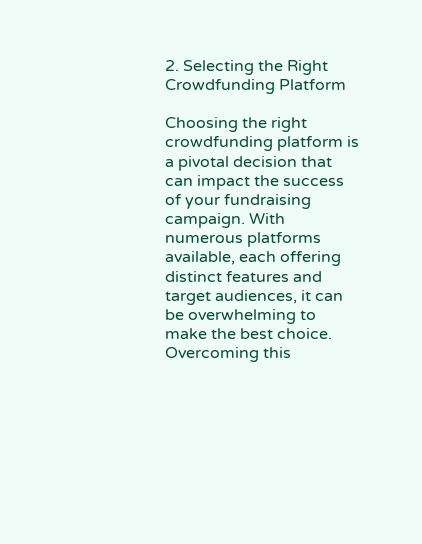2. Selecting the Right Crowdfunding Platform

Choosing the right crowdfunding platform is a pivotal decision that can impact the success of your fundraising campaign. With numerous platforms available, each offering distinct features and target audiences, it can be overwhelming to make the best choice. Overcoming this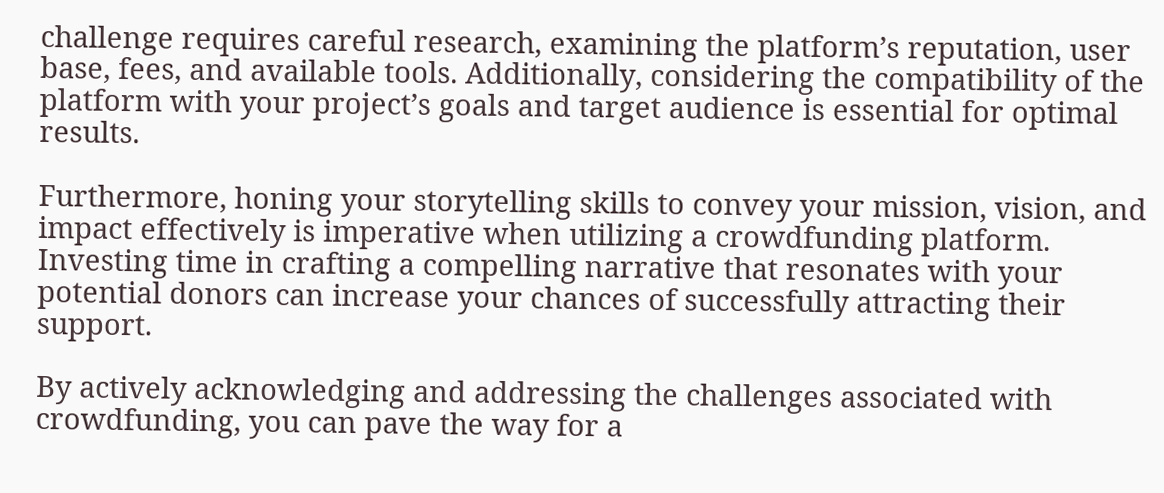challenge requires careful research, examining the platform’s reputation, user base, fees, and available tools. Additionally, considering the compatibility of the platform with your project’s goals and target audience is essential for optimal results.

Furthermore, honing your storytelling skills to convey your mission, vision, and impact effectively is imperative when utilizing a crowdfunding platform. Investing time in crafting a compelling narrative that resonates with your potential donors can increase your chances of successfully attracting their support.

By actively acknowledging and addressing the challenges associated with crowdfunding, you can pave the way for a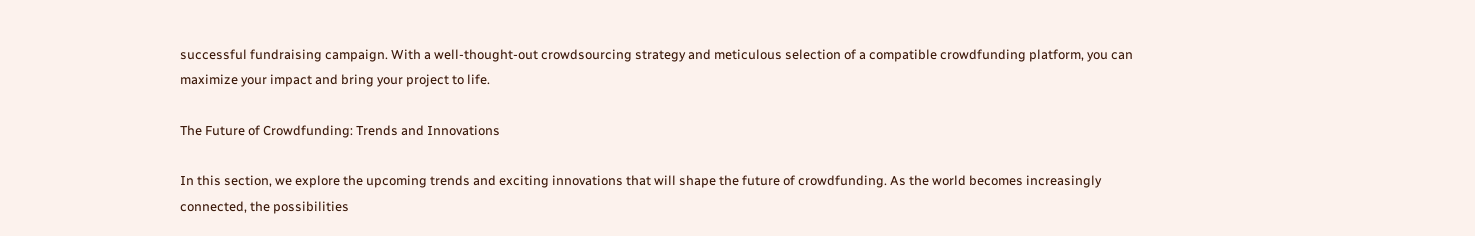successful fundraising campaign. With a well-thought-out crowdsourcing strategy and meticulous selection of a compatible crowdfunding platform, you can maximize your impact and bring your project to life.

The Future of Crowdfunding: Trends and Innovations

In this section, we explore the upcoming trends and exciting innovations that will shape the future of crowdfunding. As the world becomes increasingly connected, the possibilities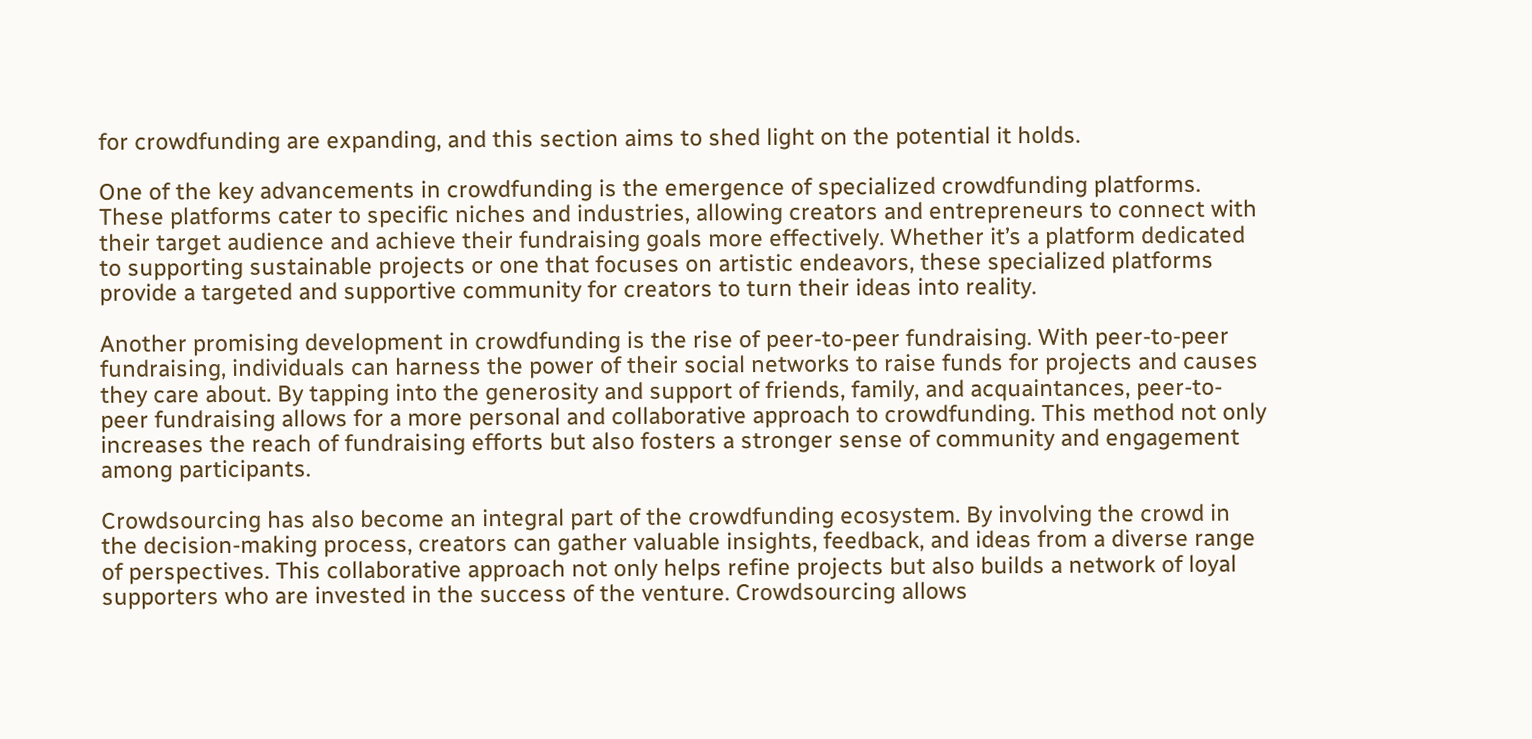for crowdfunding are expanding, and this section aims to shed light on the potential it holds.

One of the key advancements in crowdfunding is the emergence of specialized crowdfunding platforms. These platforms cater to specific niches and industries, allowing creators and entrepreneurs to connect with their target audience and achieve their fundraising goals more effectively. Whether it’s a platform dedicated to supporting sustainable projects or one that focuses on artistic endeavors, these specialized platforms provide a targeted and supportive community for creators to turn their ideas into reality.

Another promising development in crowdfunding is the rise of peer-to-peer fundraising. With peer-to-peer fundraising, individuals can harness the power of their social networks to raise funds for projects and causes they care about. By tapping into the generosity and support of friends, family, and acquaintances, peer-to-peer fundraising allows for a more personal and collaborative approach to crowdfunding. This method not only increases the reach of fundraising efforts but also fosters a stronger sense of community and engagement among participants.

Crowdsourcing has also become an integral part of the crowdfunding ecosystem. By involving the crowd in the decision-making process, creators can gather valuable insights, feedback, and ideas from a diverse range of perspectives. This collaborative approach not only helps refine projects but also builds a network of loyal supporters who are invested in the success of the venture. Crowdsourcing allows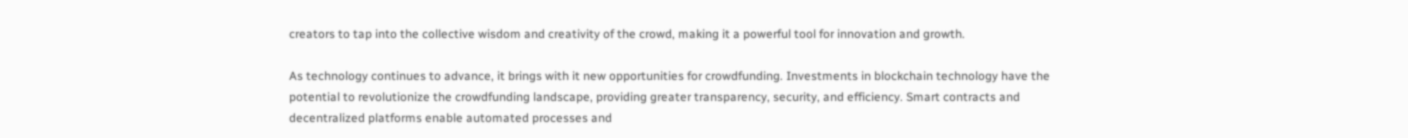creators to tap into the collective wisdom and creativity of the crowd, making it a powerful tool for innovation and growth.

As technology continues to advance, it brings with it new opportunities for crowdfunding. Investments in blockchain technology have the potential to revolutionize the crowdfunding landscape, providing greater transparency, security, and efficiency. Smart contracts and decentralized platforms enable automated processes and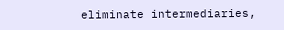eliminate intermediaries,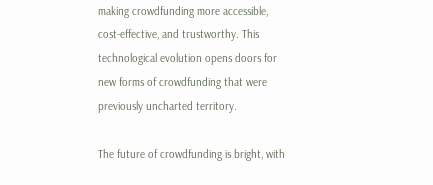making crowdfunding more accessible, cost-effective, and trustworthy. This technological evolution opens doors for new forms of crowdfunding that were previously uncharted territory.

The future of crowdfunding is bright, with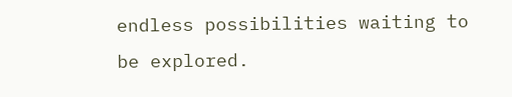endless possibilities waiting to be explored.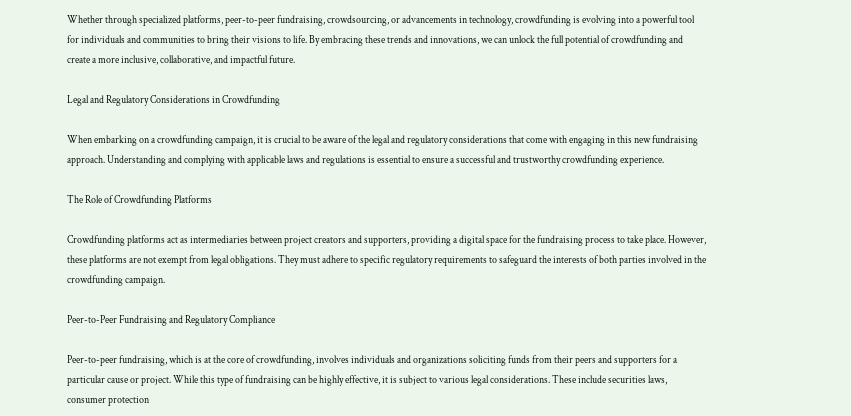Whether through specialized platforms, peer-to-peer fundraising, crowdsourcing, or advancements in technology, crowdfunding is evolving into a powerful tool for individuals and communities to bring their visions to life. By embracing these trends and innovations, we can unlock the full potential of crowdfunding and create a more inclusive, collaborative, and impactful future.

Legal and Regulatory Considerations in Crowdfunding

When embarking on a crowdfunding campaign, it is crucial to be aware of the legal and regulatory considerations that come with engaging in this new fundraising approach. Understanding and complying with applicable laws and regulations is essential to ensure a successful and trustworthy crowdfunding experience.

The Role of Crowdfunding Platforms

Crowdfunding platforms act as intermediaries between project creators and supporters, providing a digital space for the fundraising process to take place. However, these platforms are not exempt from legal obligations. They must adhere to specific regulatory requirements to safeguard the interests of both parties involved in the crowdfunding campaign.

Peer-to-Peer Fundraising and Regulatory Compliance

Peer-to-peer fundraising, which is at the core of crowdfunding, involves individuals and organizations soliciting funds from their peers and supporters for a particular cause or project. While this type of fundraising can be highly effective, it is subject to various legal considerations. These include securities laws, consumer protection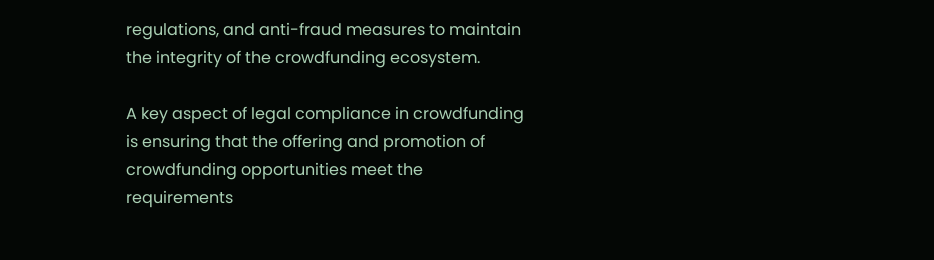regulations, and anti-fraud measures to maintain the integrity of the crowdfunding ecosystem.

A key aspect of legal compliance in crowdfunding is ensuring that the offering and promotion of crowdfunding opportunities meet the requirements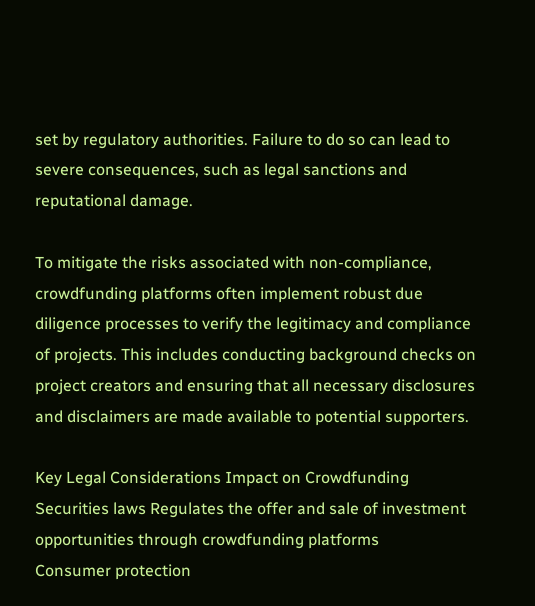set by regulatory authorities. Failure to do so can lead to severe consequences, such as legal sanctions and reputational damage.

To mitigate the risks associated with non-compliance, crowdfunding platforms often implement robust due diligence processes to verify the legitimacy and compliance of projects. This includes conducting background checks on project creators and ensuring that all necessary disclosures and disclaimers are made available to potential supporters.

Key Legal Considerations Impact on Crowdfunding
Securities laws Regulates the offer and sale of investment opportunities through crowdfunding platforms
Consumer protection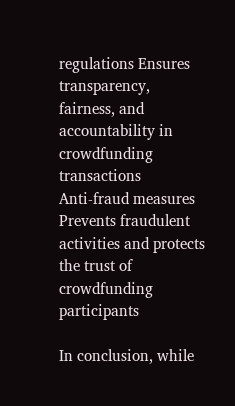regulations Ensures transparency, fairness, and accountability in crowdfunding transactions
Anti-fraud measures Prevents fraudulent activities and protects the trust of crowdfunding participants

In conclusion, while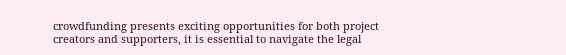crowdfunding presents exciting opportunities for both project creators and supporters, it is essential to navigate the legal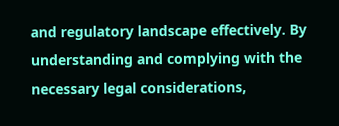and regulatory landscape effectively. By understanding and complying with the necessary legal considerations,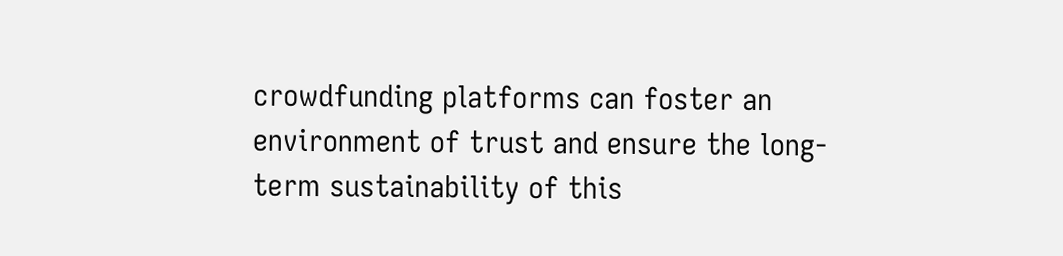crowdfunding platforms can foster an environment of trust and ensure the long-term sustainability of this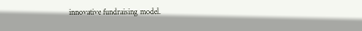innovative fundraising model.